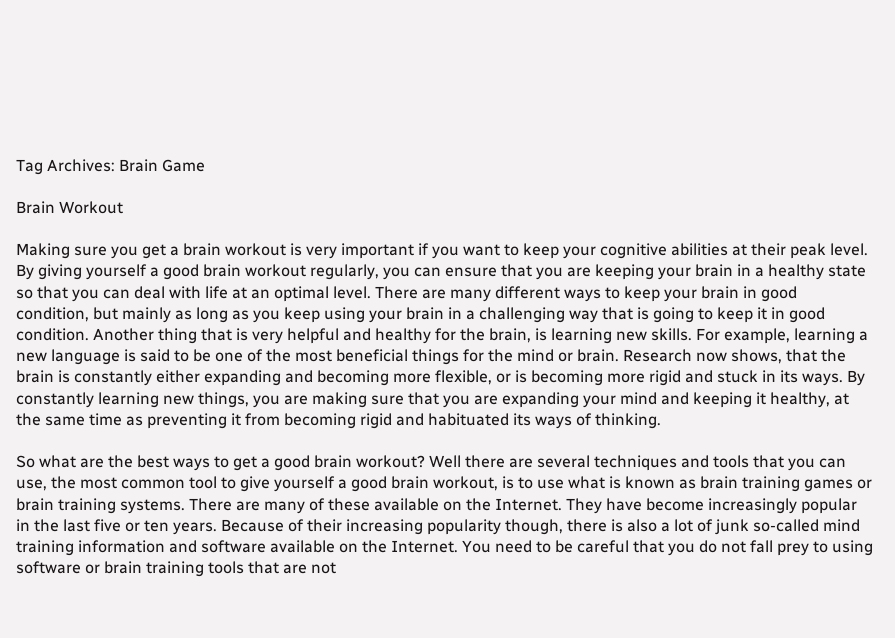Tag Archives: Brain Game

Brain Workout

Making sure you get a brain workout is very important if you want to keep your cognitive abilities at their peak level. By giving yourself a good brain workout regularly, you can ensure that you are keeping your brain in a healthy state so that you can deal with life at an optimal level. There are many different ways to keep your brain in good condition, but mainly as long as you keep using your brain in a challenging way that is going to keep it in good condition. Another thing that is very helpful and healthy for the brain, is learning new skills. For example, learning a new language is said to be one of the most beneficial things for the mind or brain. Research now shows, that the brain is constantly either expanding and becoming more flexible, or is becoming more rigid and stuck in its ways. By constantly learning new things, you are making sure that you are expanding your mind and keeping it healthy, at the same time as preventing it from becoming rigid and habituated its ways of thinking.

So what are the best ways to get a good brain workout? Well there are several techniques and tools that you can use, the most common tool to give yourself a good brain workout, is to use what is known as brain training games or brain training systems. There are many of these available on the Internet. They have become increasingly popular in the last five or ten years. Because of their increasing popularity though, there is also a lot of junk so-called mind training information and software available on the Internet. You need to be careful that you do not fall prey to using software or brain training tools that are not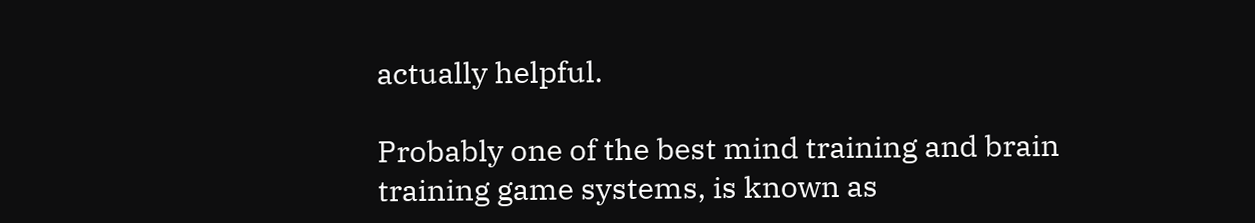actually helpful.

Probably one of the best mind training and brain training game systems, is known as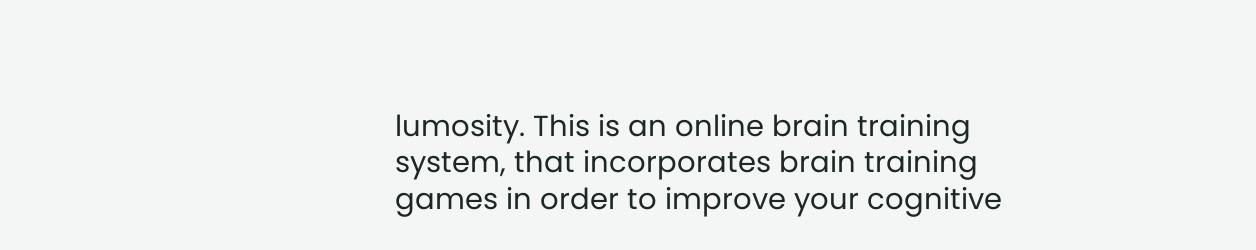lumosity. This is an online brain training system, that incorporates brain training games in order to improve your cognitive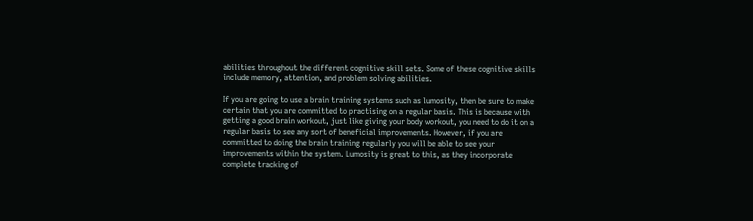abilities throughout the different cognitive skill sets. Some of these cognitive skills include memory, attention, and problem solving abilities.

If you are going to use a brain training systems such as lumosity, then be sure to make certain that you are committed to practising on a regular basis. This is because with getting a good brain workout, just like giving your body workout, you need to do it on a regular basis to see any sort of beneficial improvements. However, if you are committed to doing the brain training regularly you will be able to see your improvements within the system. Lumosity is great to this, as they incorporate complete tracking of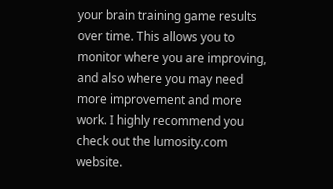your brain training game results over time. This allows you to monitor where you are improving, and also where you may need more improvement and more work. I highly recommend you check out the lumosity.com website.